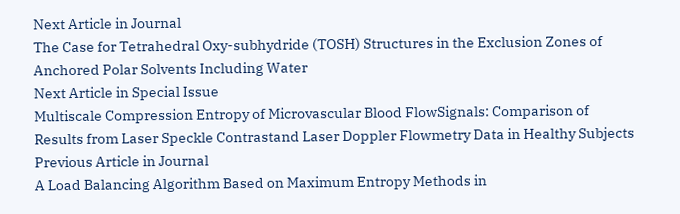Next Article in Journal
The Case for Tetrahedral Oxy-subhydride (TOSH) Structures in the Exclusion Zones of Anchored Polar Solvents Including Water
Next Article in Special Issue
Multiscale Compression Entropy of Microvascular Blood FlowSignals: Comparison of Results from Laser Speckle Contrastand Laser Doppler Flowmetry Data in Healthy Subjects
Previous Article in Journal
A Load Balancing Algorithm Based on Maximum Entropy Methods in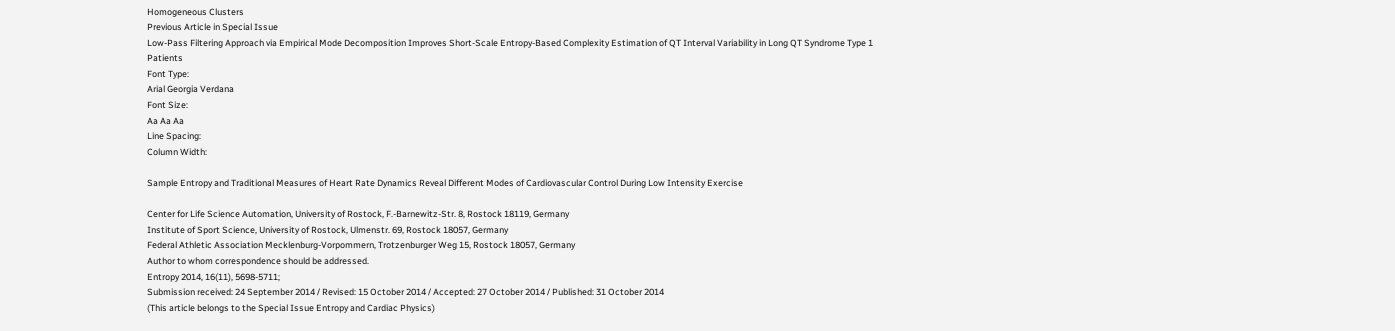Homogeneous Clusters
Previous Article in Special Issue
Low-Pass Filtering Approach via Empirical Mode Decomposition Improves Short-Scale Entropy-Based Complexity Estimation of QT Interval Variability in Long QT Syndrome Type 1 Patients
Font Type:
Arial Georgia Verdana
Font Size:
Aa Aa Aa
Line Spacing:
Column Width:

Sample Entropy and Traditional Measures of Heart Rate Dynamics Reveal Different Modes of Cardiovascular Control During Low Intensity Exercise

Center for Life Science Automation, University of Rostock, F.-Barnewitz-Str. 8, Rostock 18119, Germany
Institute of Sport Science, University of Rostock, Ulmenstr. 69, Rostock 18057, Germany
Federal Athletic Association Mecklenburg-Vorpommern, Trotzenburger Weg 15, Rostock 18057, Germany
Author to whom correspondence should be addressed.
Entropy 2014, 16(11), 5698-5711;
Submission received: 24 September 2014 / Revised: 15 October 2014 / Accepted: 27 October 2014 / Published: 31 October 2014
(This article belongs to the Special Issue Entropy and Cardiac Physics)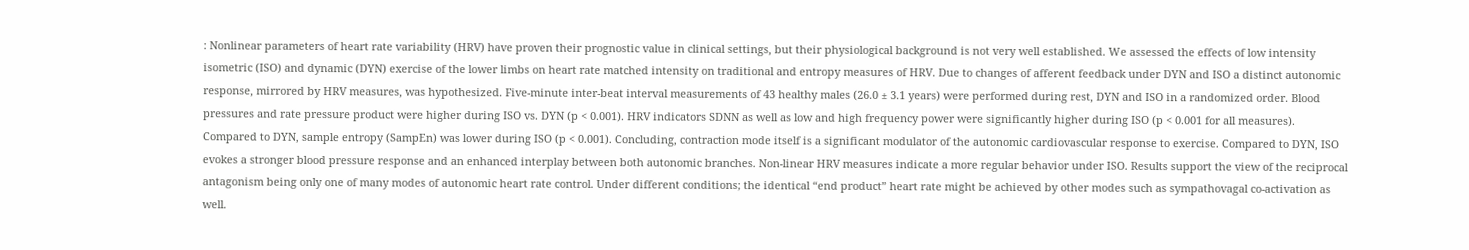: Nonlinear parameters of heart rate variability (HRV) have proven their prognostic value in clinical settings, but their physiological background is not very well established. We assessed the effects of low intensity isometric (ISO) and dynamic (DYN) exercise of the lower limbs on heart rate matched intensity on traditional and entropy measures of HRV. Due to changes of afferent feedback under DYN and ISO a distinct autonomic response, mirrored by HRV measures, was hypothesized. Five-minute inter-beat interval measurements of 43 healthy males (26.0 ± 3.1 years) were performed during rest, DYN and ISO in a randomized order. Blood pressures and rate pressure product were higher during ISO vs. DYN (p < 0.001). HRV indicators SDNN as well as low and high frequency power were significantly higher during ISO (p < 0.001 for all measures). Compared to DYN, sample entropy (SampEn) was lower during ISO (p < 0.001). Concluding, contraction mode itself is a significant modulator of the autonomic cardiovascular response to exercise. Compared to DYN, ISO evokes a stronger blood pressure response and an enhanced interplay between both autonomic branches. Non-linear HRV measures indicate a more regular behavior under ISO. Results support the view of the reciprocal antagonism being only one of many modes of autonomic heart rate control. Under different conditions; the identical “end product” heart rate might be achieved by other modes such as sympathovagal co-activation as well.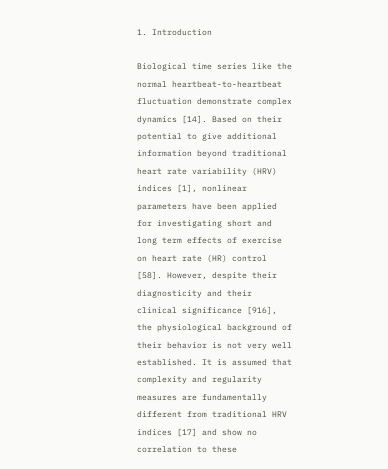1. Introduction

Biological time series like the normal heartbeat-to-heartbeat fluctuation demonstrate complex dynamics [14]. Based on their potential to give additional information beyond traditional heart rate variability (HRV) indices [1], nonlinear parameters have been applied for investigating short and long term effects of exercise on heart rate (HR) control [58]. However, despite their diagnosticity and their clinical significance [916], the physiological background of their behavior is not very well established. It is assumed that complexity and regularity measures are fundamentally different from traditional HRV indices [17] and show no correlation to these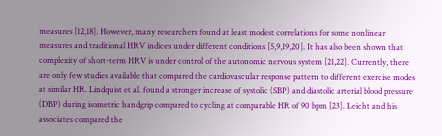measures [12,18]. However, many researchers found at least modest correlations for some nonlinear measures and traditional HRV indices under different conditions [5,9,19,20]. It has also been shown that complexity of short-term HRV is under control of the autonomic nervous system [21,22]. Currently, there are only few studies available that compared the cardiovascular response pattern to different exercise modes at similar HR. Lindquist et al. found a stronger increase of systolic (SBP) and diastolic arterial blood pressure (DBP) during isometric handgrip compared to cycling at comparable HR of 90 bpm [23]. Leicht and his associates compared the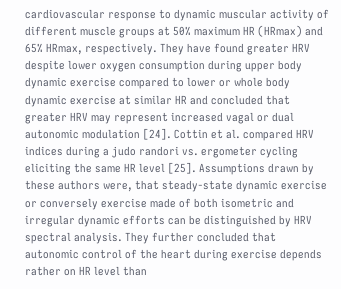cardiovascular response to dynamic muscular activity of different muscle groups at 50% maximum HR (HRmax) and 65% HRmax, respectively. They have found greater HRV despite lower oxygen consumption during upper body dynamic exercise compared to lower or whole body dynamic exercise at similar HR and concluded that greater HRV may represent increased vagal or dual autonomic modulation [24]. Cottin et al. compared HRV indices during a judo randori vs. ergometer cycling eliciting the same HR level [25]. Assumptions drawn by these authors were, that steady-state dynamic exercise or conversely exercise made of both isometric and irregular dynamic efforts can be distinguished by HRV spectral analysis. They further concluded that autonomic control of the heart during exercise depends rather on HR level than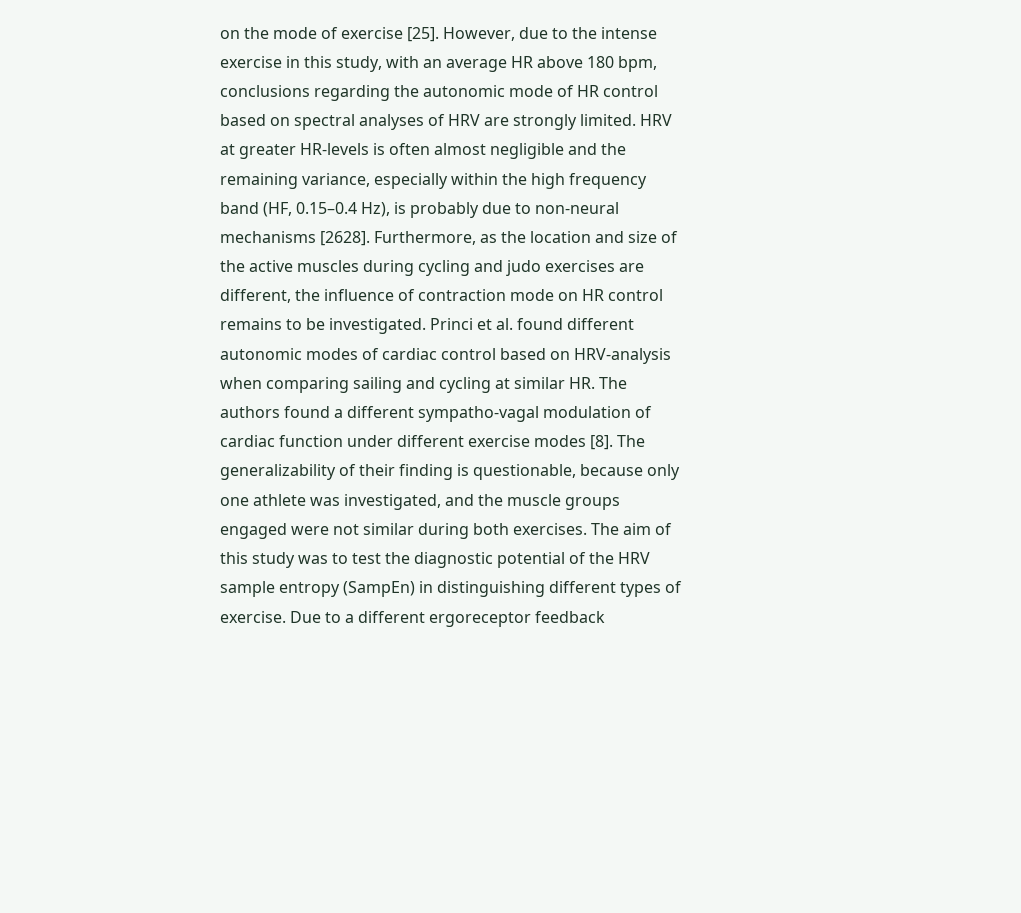on the mode of exercise [25]. However, due to the intense exercise in this study, with an average HR above 180 bpm, conclusions regarding the autonomic mode of HR control based on spectral analyses of HRV are strongly limited. HRV at greater HR-levels is often almost negligible and the remaining variance, especially within the high frequency band (HF, 0.15–0.4 Hz), is probably due to non-neural mechanisms [2628]. Furthermore, as the location and size of the active muscles during cycling and judo exercises are different, the influence of contraction mode on HR control remains to be investigated. Princi et al. found different autonomic modes of cardiac control based on HRV-analysis when comparing sailing and cycling at similar HR. The authors found a different sympatho-vagal modulation of cardiac function under different exercise modes [8]. The generalizability of their finding is questionable, because only one athlete was investigated, and the muscle groups engaged were not similar during both exercises. The aim of this study was to test the diagnostic potential of the HRV sample entropy (SampEn) in distinguishing different types of exercise. Due to a different ergoreceptor feedback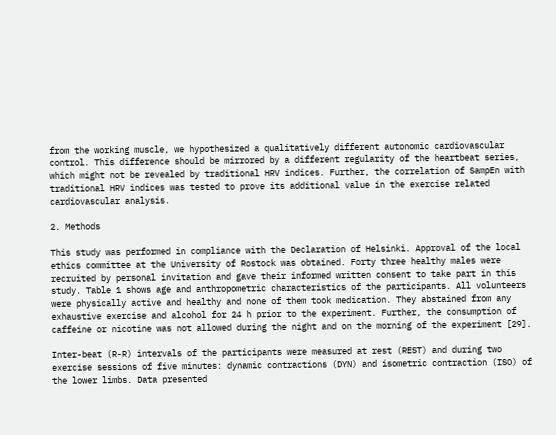from the working muscle, we hypothesized a qualitatively different autonomic cardiovascular control. This difference should be mirrored by a different regularity of the heartbeat series, which might not be revealed by traditional HRV indices. Further, the correlation of SampEn with traditional HRV indices was tested to prove its additional value in the exercise related cardiovascular analysis.

2. Methods

This study was performed in compliance with the Declaration of Helsinki. Approval of the local ethics committee at the University of Rostock was obtained. Forty three healthy males were recruited by personal invitation and gave their informed written consent to take part in this study. Table 1 shows age and anthropometric characteristics of the participants. All volunteers were physically active and healthy and none of them took medication. They abstained from any exhaustive exercise and alcohol for 24 h prior to the experiment. Further, the consumption of caffeine or nicotine was not allowed during the night and on the morning of the experiment [29].

Inter-beat (R-R) intervals of the participants were measured at rest (REST) and during two exercise sessions of five minutes: dynamic contractions (DYN) and isometric contraction (ISO) of the lower limbs. Data presented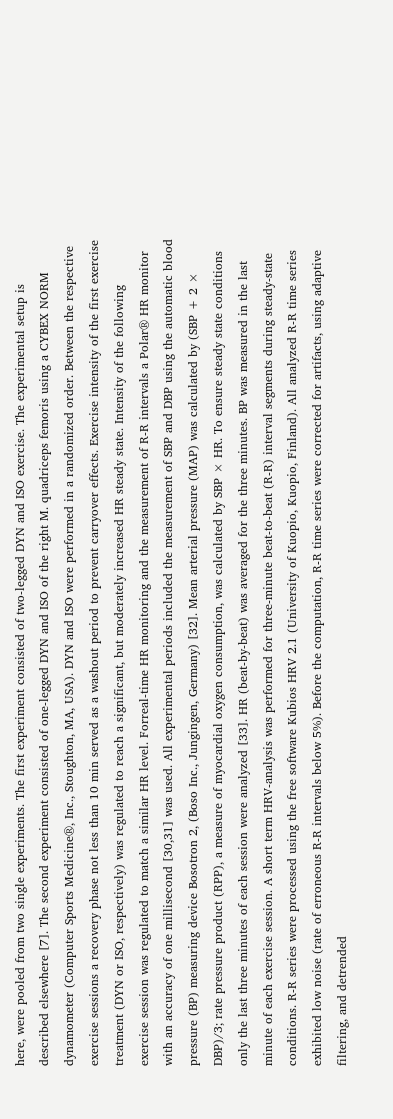here, were pooled from two single experiments. The first experiment consisted of two-legged DYN and ISO exercise. The experimental setup is described elsewhere [7]. The second experiment consisted of one-legged DYN and ISO of the right M. quadriceps femoris using a CYBEX NORM dynamometer (Computer Sports Medicine®, Inc., Stoughton, MA, USA). DYN and ISO were performed in a randomized order. Between the respective exercise sessions a recovery phase not less than 10 min served as a washout period to prevent carryover effects. Exercise intensity of the first exercise treatment (DYN or ISO, respectively) was regulated to reach a significant, but moderately increased HR steady state. Intensity of the following exercise session was regulated to match a similar HR level. Forreal-time HR monitoring and the measurement of R-R intervals a Polar® HR monitor with an accuracy of one millisecond [30,31] was used. All experimental periods included the measurement of SBP and DBP using the automatic blood pressure (BP) measuring device Bosotron 2, (Boso Inc., Jungingen, Germany) [32]. Mean arterial pressure (MAP) was calculated by (SBP + 2 × DBP)/3; rate pressure product (RPP), a measure of myocardial oxygen consumption, was calculated by SBP × HR. To ensure steady state conditions only the last three minutes of each session were analyzed [33]. HR (beat-by-beat) was averaged for the three minutes. BP was measured in the last minute of each exercise session. A short term HRV-analysis was performed for three-minute beat-to-beat (R-R) interval segments during steady-state conditions. R-R series were processed using the free software Kubios HRV 2.1 (University of Kuopio, Kuopio, Finland). All analyzed R-R time series exhibited low noise (rate of erroneous R-R intervals below 5%). Before the computation, R-R time series were corrected for artifacts, using adaptive filtering, and detrended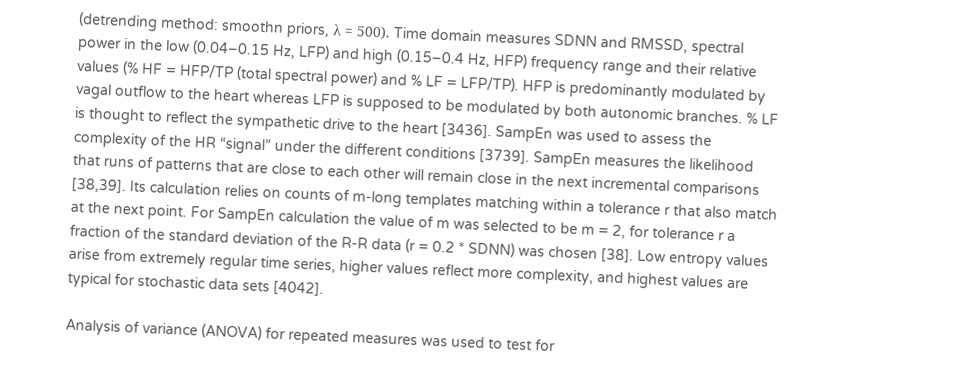(detrending method: smoothn priors, λ = 500). Time domain measures SDNN and RMSSD, spectral power in the low (0.04–0.15 Hz, LFP) and high (0.15–0.4 Hz, HFP) frequency range and their relative values (% HF = HFP/TP (total spectral power) and % LF = LFP/TP). HFP is predominantly modulated by vagal outflow to the heart whereas LFP is supposed to be modulated by both autonomic branches. % LF is thought to reflect the sympathetic drive to the heart [3436]. SampEn was used to assess the complexity of the HR “signal” under the different conditions [3739]. SampEn measures the likelihood that runs of patterns that are close to each other will remain close in the next incremental comparisons [38,39]. Its calculation relies on counts of m-long templates matching within a tolerance r that also match at the next point. For SampEn calculation the value of m was selected to be m = 2, for tolerance r a fraction of the standard deviation of the R-R data (r = 0.2 * SDNN) was chosen [38]. Low entropy values arise from extremely regular time series, higher values reflect more complexity, and highest values are typical for stochastic data sets [4042].

Analysis of variance (ANOVA) for repeated measures was used to test for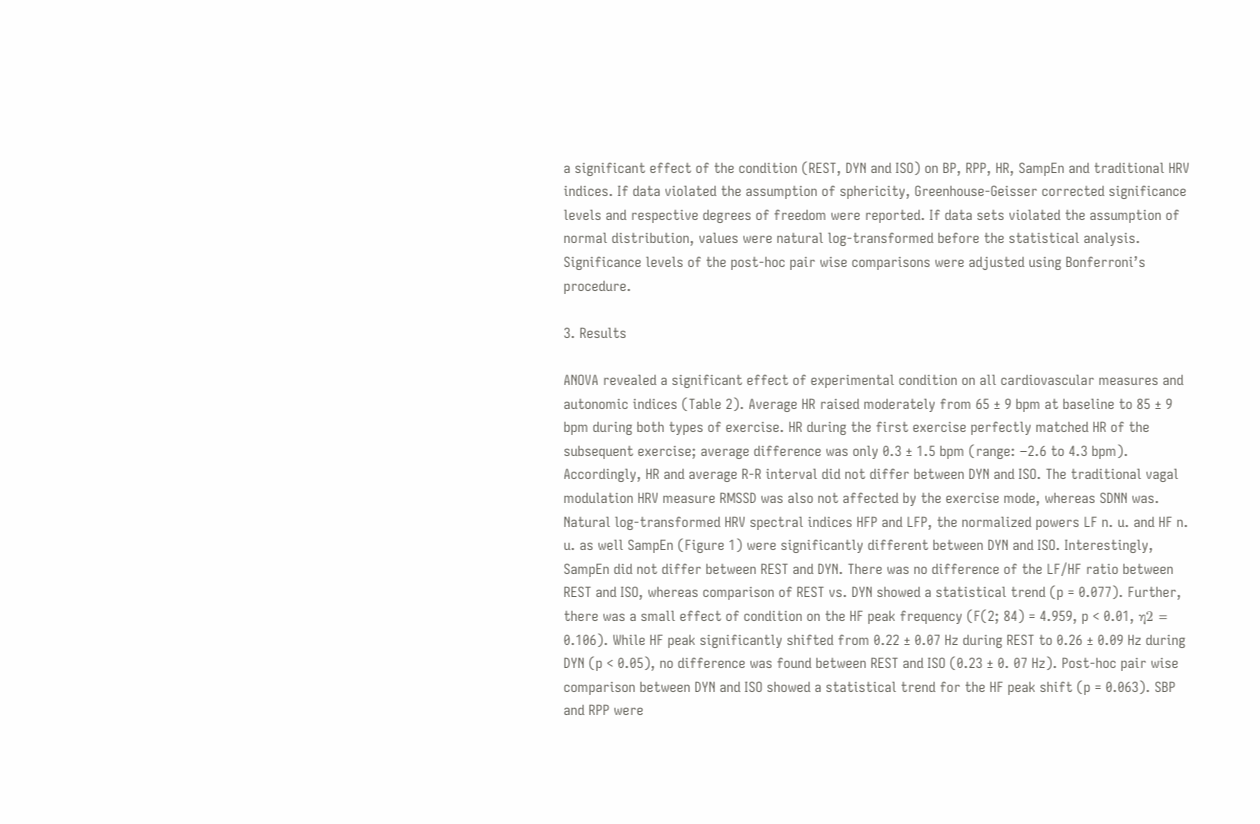a significant effect of the condition (REST, DYN and ISO) on BP, RPP, HR, SampEn and traditional HRV indices. If data violated the assumption of sphericity, Greenhouse-Geisser corrected significance levels and respective degrees of freedom were reported. If data sets violated the assumption of normal distribution, values were natural log-transformed before the statistical analysis. Significance levels of the post-hoc pair wise comparisons were adjusted using Bonferroni’s procedure.

3. Results

ANOVA revealed a significant effect of experimental condition on all cardiovascular measures and autonomic indices (Table 2). Average HR raised moderately from 65 ± 9 bpm at baseline to 85 ± 9 bpm during both types of exercise. HR during the first exercise perfectly matched HR of the subsequent exercise; average difference was only 0.3 ± 1.5 bpm (range: −2.6 to 4.3 bpm). Accordingly, HR and average R-R interval did not differ between DYN and ISO. The traditional vagal modulation HRV measure RMSSD was also not affected by the exercise mode, whereas SDNN was. Natural log-transformed HRV spectral indices HFP and LFP, the normalized powers LF n. u. and HF n. u. as well SampEn (Figure 1) were significantly different between DYN and ISO. Interestingly, SampEn did not differ between REST and DYN. There was no difference of the LF/HF ratio between REST and ISO, whereas comparison of REST vs. DYN showed a statistical trend (p = 0.077). Further, there was a small effect of condition on the HF peak frequency (F(2; 84) = 4.959, p < 0.01, η2 = 0.106). While HF peak significantly shifted from 0.22 ± 0.07 Hz during REST to 0.26 ± 0.09 Hz during DYN (p < 0.05), no difference was found between REST and ISO (0.23 ± 0. 07 Hz). Post-hoc pair wise comparison between DYN and ISO showed a statistical trend for the HF peak shift (p = 0.063). SBP and RPP were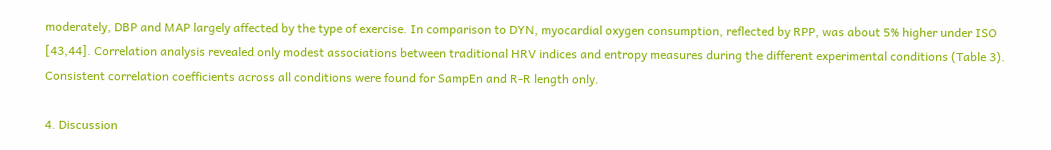moderately, DBP and MAP largely affected by the type of exercise. In comparison to DYN, myocardial oxygen consumption, reflected by RPP, was about 5% higher under ISO [43,44]. Correlation analysis revealed only modest associations between traditional HRV indices and entropy measures during the different experimental conditions (Table 3). Consistent correlation coefficients across all conditions were found for SampEn and R-R length only.

4. Discussion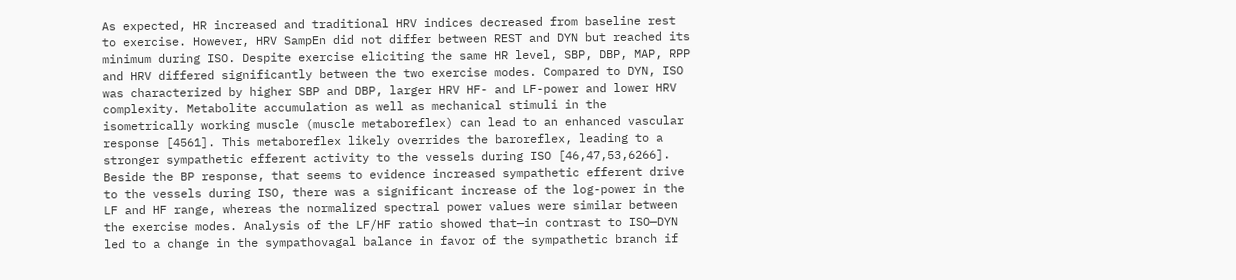As expected, HR increased and traditional HRV indices decreased from baseline rest to exercise. However, HRV SampEn did not differ between REST and DYN but reached its minimum during ISO. Despite exercise eliciting the same HR level, SBP, DBP, MAP, RPP and HRV differed significantly between the two exercise modes. Compared to DYN, ISO was characterized by higher SBP and DBP, larger HRV HF- and LF-power and lower HRV complexity. Metabolite accumulation as well as mechanical stimuli in the isometrically working muscle (muscle metaboreflex) can lead to an enhanced vascular response [4561]. This metaboreflex likely overrides the baroreflex, leading to a stronger sympathetic efferent activity to the vessels during ISO [46,47,53,6266]. Beside the BP response, that seems to evidence increased sympathetic efferent drive to the vessels during ISO, there was a significant increase of the log-power in the LF and HF range, whereas the normalized spectral power values were similar between the exercise modes. Analysis of the LF/HF ratio showed that—in contrast to ISO—DYN led to a change in the sympathovagal balance in favor of the sympathetic branch if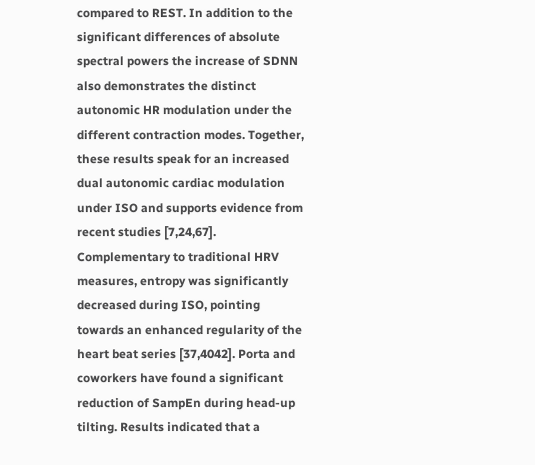compared to REST. In addition to the significant differences of absolute spectral powers the increase of SDNN also demonstrates the distinct autonomic HR modulation under the different contraction modes. Together, these results speak for an increased dual autonomic cardiac modulation under ISO and supports evidence from recent studies [7,24,67]. Complementary to traditional HRV measures, entropy was significantly decreased during ISO, pointing towards an enhanced regularity of the heart beat series [37,4042]. Porta and coworkers have found a significant reduction of SampEn during head-up tilting. Results indicated that a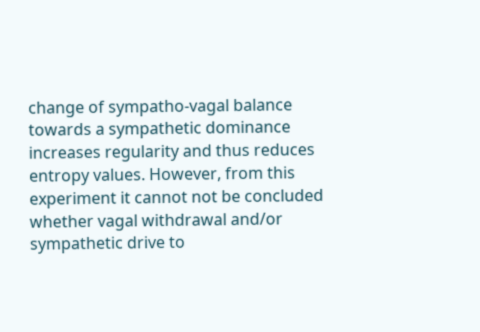change of sympatho-vagal balance towards a sympathetic dominance increases regularity and thus reduces entropy values. However, from this experiment it cannot not be concluded whether vagal withdrawal and/or sympathetic drive to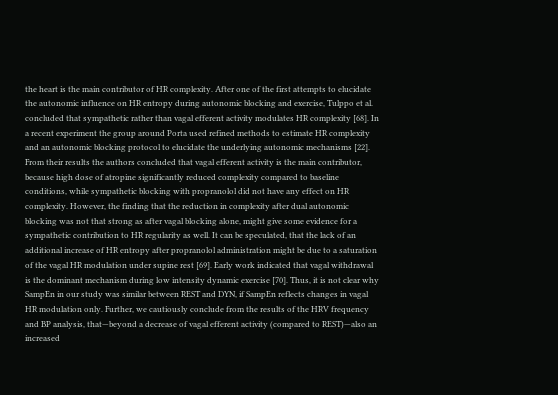the heart is the main contributor of HR complexity. After one of the first attempts to elucidate the autonomic influence on HR entropy during autonomic blocking and exercise, Tulppo et al. concluded that sympathetic rather than vagal efferent activity modulates HR complexity [68]. In a recent experiment the group around Porta used refined methods to estimate HR complexity and an autonomic blocking protocol to elucidate the underlying autonomic mechanisms [22]. From their results the authors concluded that vagal efferent activity is the main contributor, because high dose of atropine significantly reduced complexity compared to baseline conditions, while sympathetic blocking with propranolol did not have any effect on HR complexity. However, the finding that the reduction in complexity after dual autonomic blocking was not that strong as after vagal blocking alone, might give some evidence for a sympathetic contribution to HR regularity as well. It can be speculated, that the lack of an additional increase of HR entropy after propranolol administration might be due to a saturation of the vagal HR modulation under supine rest [69]. Early work indicated that vagal withdrawal is the dominant mechanism during low intensity dynamic exercise [70]. Thus, it is not clear why SampEn in our study was similar between REST and DYN, if SampEn reflects changes in vagal HR modulation only. Further, we cautiously conclude from the results of the HRV frequency and BP analysis, that—beyond a decrease of vagal efferent activity (compared to REST)—also an increased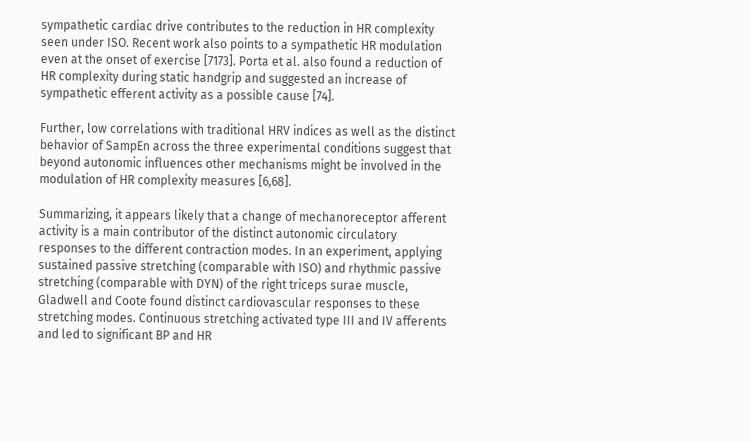sympathetic cardiac drive contributes to the reduction in HR complexity seen under ISO. Recent work also points to a sympathetic HR modulation even at the onset of exercise [7173]. Porta et al. also found a reduction of HR complexity during static handgrip and suggested an increase of sympathetic efferent activity as a possible cause [74].

Further, low correlations with traditional HRV indices as well as the distinct behavior of SampEn across the three experimental conditions suggest that beyond autonomic influences other mechanisms might be involved in the modulation of HR complexity measures [6,68].

Summarizing, it appears likely that a change of mechanoreceptor afferent activity is a main contributor of the distinct autonomic circulatory responses to the different contraction modes. In an experiment, applying sustained passive stretching (comparable with ISO) and rhythmic passive stretching (comparable with DYN) of the right triceps surae muscle, Gladwell and Coote found distinct cardiovascular responses to these stretching modes. Continuous stretching activated type III and IV afferents and led to significant BP and HR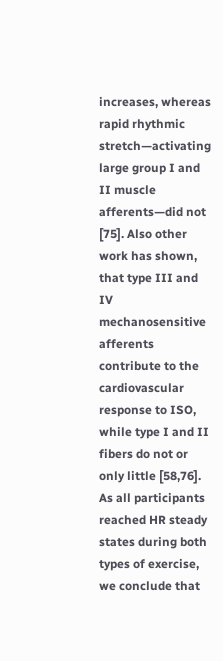increases, whereas rapid rhythmic stretch—activating large group I and II muscle afferents—did not [75]. Also other work has shown, that type III and IV mechanosensitive afferents contribute to the cardiovascular response to ISO, while type I and II fibers do not or only little [58,76]. As all participants reached HR steady states during both types of exercise, we conclude that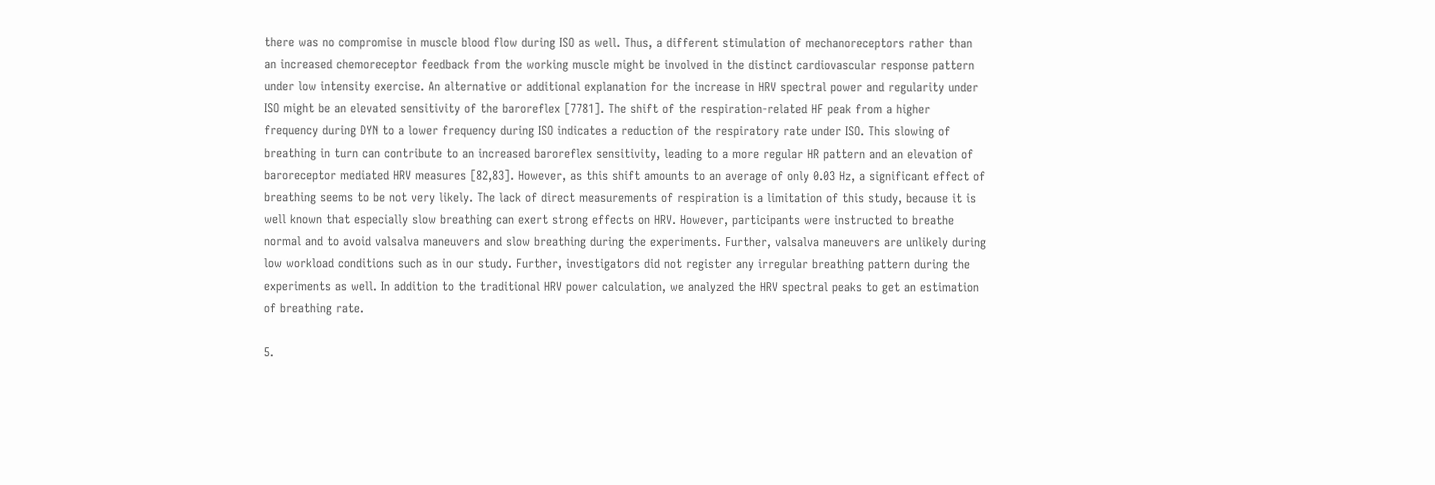there was no compromise in muscle blood flow during ISO as well. Thus, a different stimulation of mechanoreceptors rather than an increased chemoreceptor feedback from the working muscle might be involved in the distinct cardiovascular response pattern under low intensity exercise. An alternative or additional explanation for the increase in HRV spectral power and regularity under ISO might be an elevated sensitivity of the baroreflex [7781]. The shift of the respiration-related HF peak from a higher frequency during DYN to a lower frequency during ISO indicates a reduction of the respiratory rate under ISO. This slowing of breathing in turn can contribute to an increased baroreflex sensitivity, leading to a more regular HR pattern and an elevation of baroreceptor mediated HRV measures [82,83]. However, as this shift amounts to an average of only 0.03 Hz, a significant effect of breathing seems to be not very likely. The lack of direct measurements of respiration is a limitation of this study, because it is well known that especially slow breathing can exert strong effects on HRV. However, participants were instructed to breathe normal and to avoid valsalva maneuvers and slow breathing during the experiments. Further, valsalva maneuvers are unlikely during low workload conditions such as in our study. Further, investigators did not register any irregular breathing pattern during the experiments as well. In addition to the traditional HRV power calculation, we analyzed the HRV spectral peaks to get an estimation of breathing rate.

5.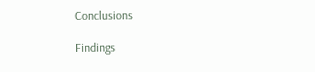Conclusions

Findings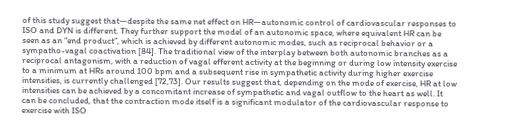of this study suggest that—despite the same net effect on HR—autonomic control of cardiovascular responses to ISO and DYN is different. They further support the model of an autonomic space, where equivalent HR can be seen as an “end product”, which is achieved by different autonomic modes, such as reciprocal behavior or a sympatho-vagal coactivation [84]. The traditional view of the interplay between both autonomic branches as a reciprocal antagonism, with a reduction of vagal efferent activity at the beginning or during low intensity exercise to a minimum at HRs around 100 bpm and a subsequent rise in sympathetic activity during higher exercise intensities, is currently challenged [72,73]. Our results suggest that, depending on the mode of exercise, HR at low intensities can be achieved by a concomitant increase of sympathetic and vagal outflow to the heart as well. It can be concluded, that the contraction mode itself is a significant modulator of the cardiovascular response to exercise with ISO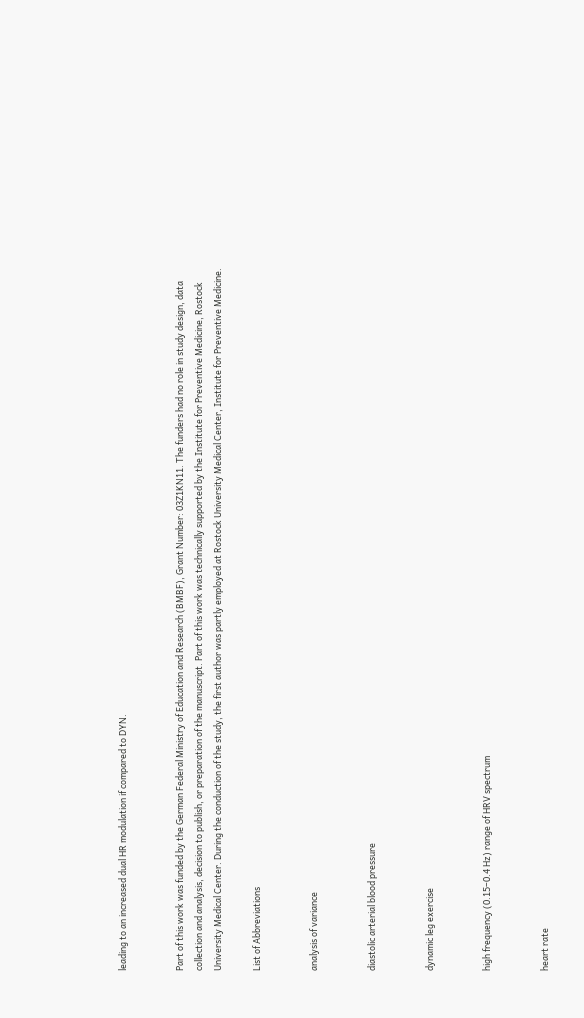leading to an increased dual HR modulation if compared to DYN.


Part of this work was funded by the German Federal Ministry of Education and Research (BMBF), Grant Number: 03Z1KN11. The funders had no role in study design, data collection and analysis, decision to publish, or preparation of the manuscript. Part of this work was technically supported by the Institute for Preventive Medicine, Rostock University Medical Center. During the conduction of the study, the first author was partly employed at Rostock University Medical Center, Institute for Preventive Medicine.

List of Abbreviations


analysis of variance


diastolic arterial blood pressure


dynamic leg exercise


high frequency (0.15–0.4 Hz) range of HRV spectrum


heart rate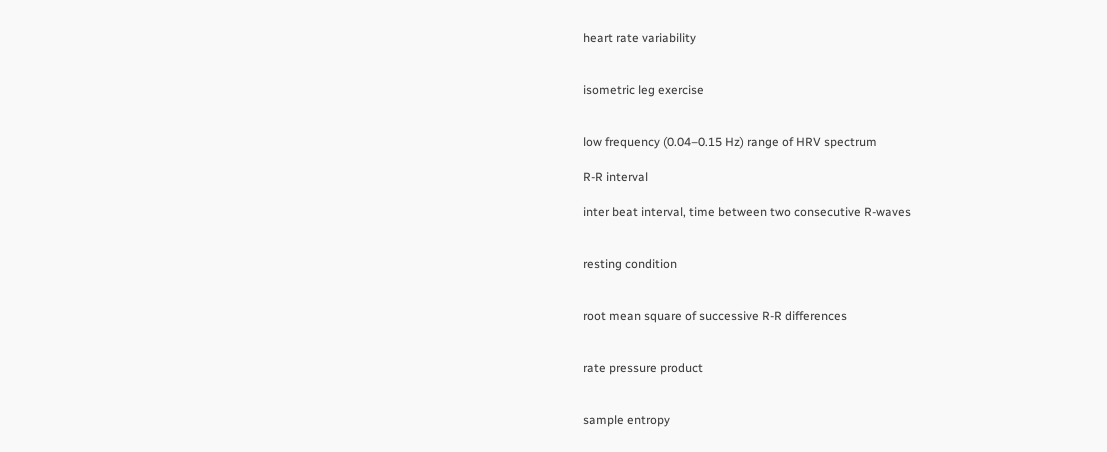heart rate variability


isometric leg exercise


low frequency (0.04–0.15 Hz) range of HRV spectrum

R-R interval

inter beat interval, time between two consecutive R-waves


resting condition


root mean square of successive R-R differences


rate pressure product


sample entropy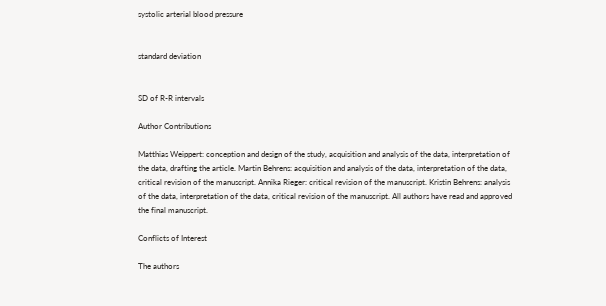systolic arterial blood pressure


standard deviation


SD of R-R intervals

Author Contributions

Matthias Weippert: conception and design of the study, acquisition and analysis of the data, interpretation of the data, drafting the article. Martin Behrens: acquisition and analysis of the data, interpretation of the data, critical revision of the manuscript. Annika Rieger: critical revision of the manuscript. Kristin Behrens: analysis of the data, interpretation of the data, critical revision of the manuscript. All authors have read and approved the final manuscript.

Conflicts of Interest

The authors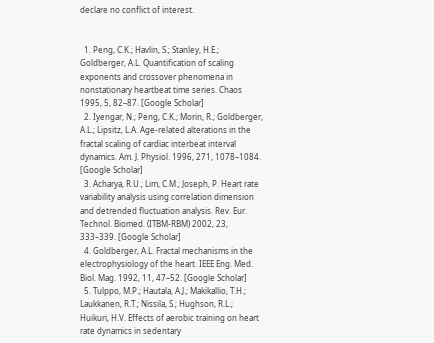declare no conflict of interest.


  1. Peng, C.K.; Havlin, S.; Stanley, H.E.; Goldberger, A.L. Quantification of scaling exponents and crossover phenomena in nonstationary heartbeat time series. Chaos 1995, 5, 82–87. [Google Scholar]
  2. Iyengar, N.; Peng, C.K.; Morin, R.; Goldberger, A.L.; Lipsitz, L.A. Age-related alterations in the fractal scaling of cardiac interbeat interval dynamics. Am. J. Physiol. 1996, 271, 1078–1084. [Google Scholar]
  3. Acharya, R.U.; Lim, C.M.; Joseph, P. Heart rate variability analysis using correlation dimension and detrended fluctuation analysis. Rev. Eur. Technol. Biomed. (ITBM-RBM) 2002, 23, 333–339. [Google Scholar]
  4. Goldberger, A.L. Fractal mechanisms in the electrophysiology of the heart. IEEE Eng. Med. Biol. Mag. 1992, 11, 47–52. [Google Scholar]
  5. Tulppo, M.P.; Hautala, A.J.; Makikallio, T.H.; Laukkanen, R.T.; Nissila, S.; Hughson, R.L.; Huikuri, H.V. Effects of aerobic training on heart rate dynamics in sedentary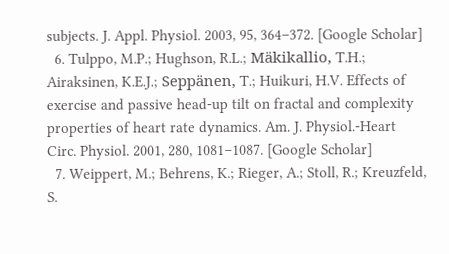subjects. J. Appl. Physiol. 2003, 95, 364–372. [Google Scholar]
  6. Tulppo, M.P.; Hughson, R.L.; Mäkikallio, T.H.; Airaksinen, K.E.J.; Seppänen, T.; Huikuri, H.V. Effects of exercise and passive head-up tilt on fractal and complexity properties of heart rate dynamics. Am. J. Physiol.-Heart Circ. Physiol. 2001, 280, 1081–1087. [Google Scholar]
  7. Weippert, M.; Behrens, K.; Rieger, A.; Stoll, R.; Kreuzfeld, S.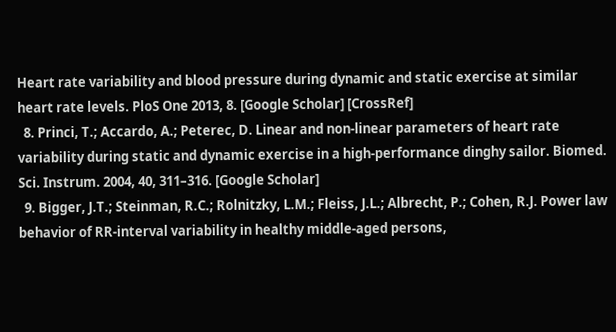Heart rate variability and blood pressure during dynamic and static exercise at similar heart rate levels. PloS One 2013, 8. [Google Scholar] [CrossRef]
  8. Princi, T.; Accardo, A.; Peterec, D. Linear and non-linear parameters of heart rate variability during static and dynamic exercise in a high-performance dinghy sailor. Biomed. Sci. Instrum. 2004, 40, 311–316. [Google Scholar]
  9. Bigger, J.T.; Steinman, R.C.; Rolnitzky, L.M.; Fleiss, J.L.; Albrecht, P.; Cohen, R.J. Power law behavior of RR-interval variability in healthy middle-aged persons,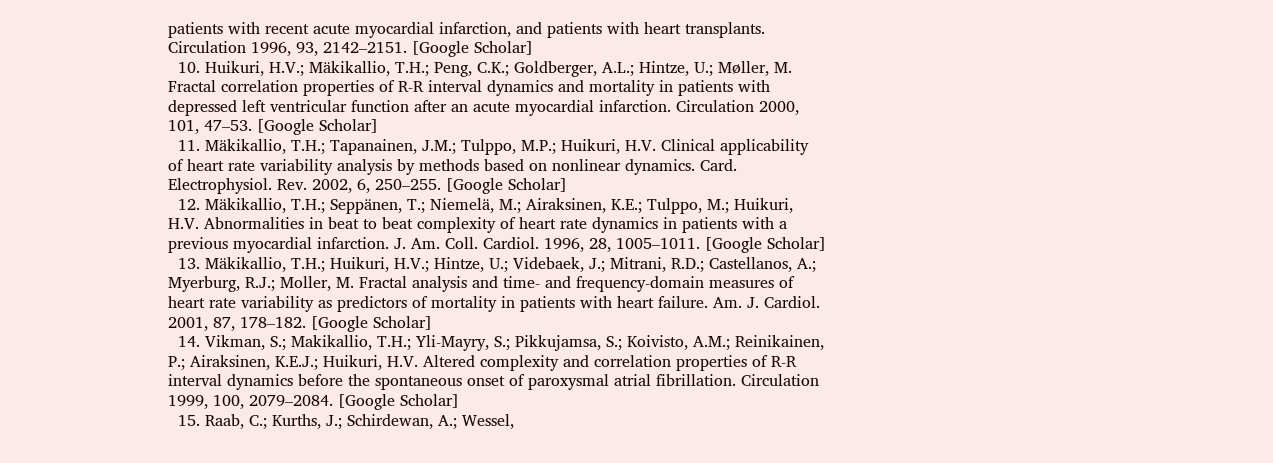patients with recent acute myocardial infarction, and patients with heart transplants. Circulation 1996, 93, 2142–2151. [Google Scholar]
  10. Huikuri, H.V.; Mäkikallio, T.H.; Peng, C.K.; Goldberger, A.L.; Hintze, U.; Møller, M. Fractal correlation properties of R-R interval dynamics and mortality in patients with depressed left ventricular function after an acute myocardial infarction. Circulation 2000, 101, 47–53. [Google Scholar]
  11. Mäkikallio, T.H.; Tapanainen, J.M.; Tulppo, M.P.; Huikuri, H.V. Clinical applicability of heart rate variability analysis by methods based on nonlinear dynamics. Card. Electrophysiol. Rev. 2002, 6, 250–255. [Google Scholar]
  12. Mäkikallio, T.H.; Seppänen, T.; Niemelä, M.; Airaksinen, K.E.; Tulppo, M.; Huikuri, H.V. Abnormalities in beat to beat complexity of heart rate dynamics in patients with a previous myocardial infarction. J. Am. Coll. Cardiol. 1996, 28, 1005–1011. [Google Scholar]
  13. Mäkikallio, T.H.; Huikuri, H.V.; Hintze, U.; Videbaek, J.; Mitrani, R.D.; Castellanos, A.; Myerburg, R.J.; Moller, M. Fractal analysis and time- and frequency-domain measures of heart rate variability as predictors of mortality in patients with heart failure. Am. J. Cardiol. 2001, 87, 178–182. [Google Scholar]
  14. Vikman, S.; Makikallio, T.H.; Yli-Mayry, S.; Pikkujamsa, S.; Koivisto, A.M.; Reinikainen, P.; Airaksinen, K.E.J.; Huikuri, H.V. Altered complexity and correlation properties of R-R interval dynamics before the spontaneous onset of paroxysmal atrial fibrillation. Circulation 1999, 100, 2079–2084. [Google Scholar]
  15. Raab, C.; Kurths, J.; Schirdewan, A.; Wessel,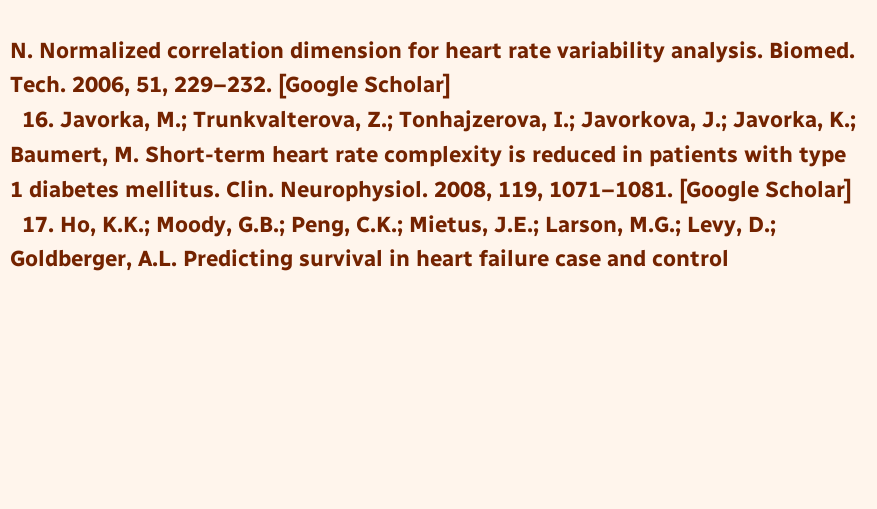N. Normalized correlation dimension for heart rate variability analysis. Biomed. Tech. 2006, 51, 229–232. [Google Scholar]
  16. Javorka, M.; Trunkvalterova, Z.; Tonhajzerova, I.; Javorkova, J.; Javorka, K.; Baumert, M. Short-term heart rate complexity is reduced in patients with type 1 diabetes mellitus. Clin. Neurophysiol. 2008, 119, 1071–1081. [Google Scholar]
  17. Ho, K.K.; Moody, G.B.; Peng, C.K.; Mietus, J.E.; Larson, M.G.; Levy, D.; Goldberger, A.L. Predicting survival in heart failure case and control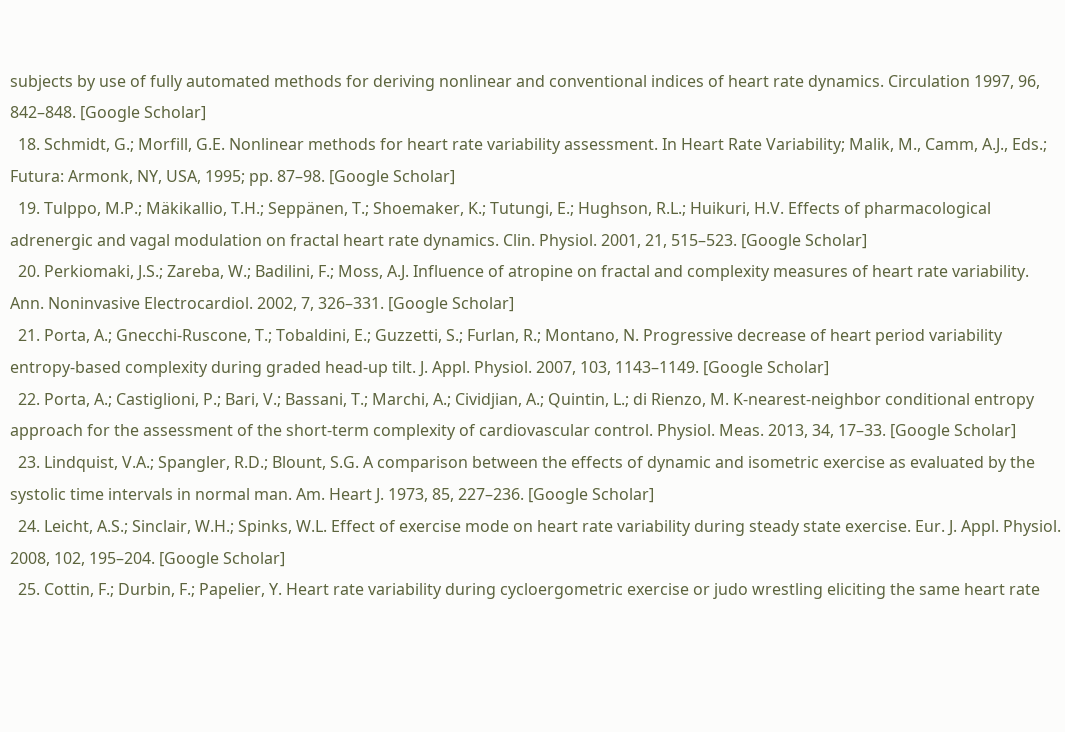subjects by use of fully automated methods for deriving nonlinear and conventional indices of heart rate dynamics. Circulation 1997, 96, 842–848. [Google Scholar]
  18. Schmidt, G.; Morfill, G.E. Nonlinear methods for heart rate variability assessment. In Heart Rate Variability; Malik, M., Camm, A.J., Eds.; Futura: Armonk, NY, USA, 1995; pp. 87–98. [Google Scholar]
  19. Tulppo, M.P.; Mäkikallio, T.H.; Seppänen, T.; Shoemaker, K.; Tutungi, E.; Hughson, R.L.; Huikuri, H.V. Effects of pharmacological adrenergic and vagal modulation on fractal heart rate dynamics. Clin. Physiol. 2001, 21, 515–523. [Google Scholar]
  20. Perkiomaki, J.S.; Zareba, W.; Badilini, F.; Moss, A.J. Influence of atropine on fractal and complexity measures of heart rate variability. Ann. Noninvasive Electrocardiol. 2002, 7, 326–331. [Google Scholar]
  21. Porta, A.; Gnecchi-Ruscone, T.; Tobaldini, E.; Guzzetti, S.; Furlan, R.; Montano, N. Progressive decrease of heart period variability entropy-based complexity during graded head-up tilt. J. Appl. Physiol. 2007, 103, 1143–1149. [Google Scholar]
  22. Porta, A.; Castiglioni, P.; Bari, V.; Bassani, T.; Marchi, A.; Cividjian, A.; Quintin, L.; di Rienzo, M. K-nearest-neighbor conditional entropy approach for the assessment of the short-term complexity of cardiovascular control. Physiol. Meas. 2013, 34, 17–33. [Google Scholar]
  23. Lindquist, V.A.; Spangler, R.D.; Blount, S.G. A comparison between the effects of dynamic and isometric exercise as evaluated by the systolic time intervals in normal man. Am. Heart J. 1973, 85, 227–236. [Google Scholar]
  24. Leicht, A.S.; Sinclair, W.H.; Spinks, W.L. Effect of exercise mode on heart rate variability during steady state exercise. Eur. J. Appl. Physiol. 2008, 102, 195–204. [Google Scholar]
  25. Cottin, F.; Durbin, F.; Papelier, Y. Heart rate variability during cycloergometric exercise or judo wrestling eliciting the same heart rate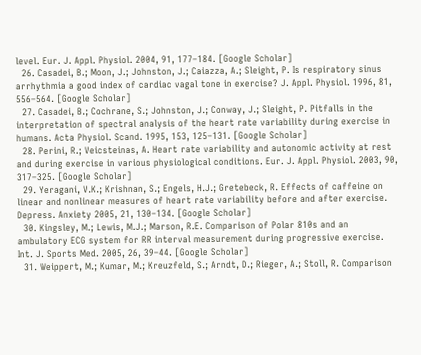level. Eur. J. Appl. Physiol. 2004, 91, 177–184. [Google Scholar]
  26. Casadei, B.; Moon, J.; Johnston, J.; Caiazza, A.; Sleight, P. Is respiratory sinus arrhythmia a good index of cardiac vagal tone in exercise? J. Appl. Physiol. 1996, 81, 556–564. [Google Scholar]
  27. Casadei, B.; Cochrane, S.; Johnston, J.; Conway, J.; Sleight, P. Pitfalls in the interpretation of spectral analysis of the heart rate variability during exercise in humans. Acta Physiol. Scand. 1995, 153, 125–131. [Google Scholar]
  28. Perini, R.; Veicsteinas, A. Heart rate variability and autonomic activity at rest and during exercise in various physiological conditions. Eur. J. Appl. Physiol. 2003, 90, 317–325. [Google Scholar]
  29. Yeragani, V.K.; Krishnan, S.; Engels, H.J.; Gretebeck, R. Effects of caffeine on linear and nonlinear measures of heart rate variability before and after exercise. Depress. Anxiety 2005, 21, 130–134. [Google Scholar]
  30. Kingsley, M.; Lewis, M.J.; Marson, R.E. Comparison of Polar 810s and an ambulatory ECG system for RR interval measurement during progressive exercise. Int. J. Sports Med. 2005, 26, 39–44. [Google Scholar]
  31. Weippert, M.; Kumar, M.; Kreuzfeld, S.; Arndt, D.; Rieger, A.; Stoll, R. Comparison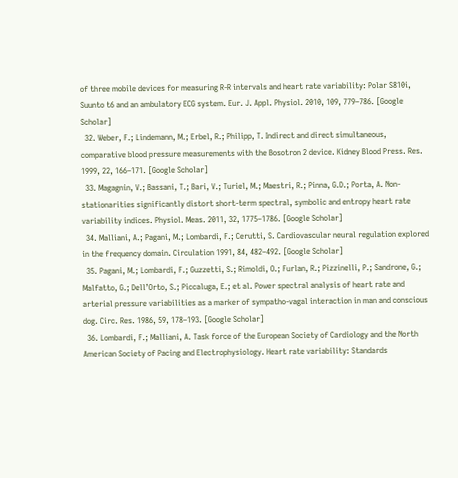of three mobile devices for measuring R-R intervals and heart rate variability: Polar S810i, Suunto t6 and an ambulatory ECG system. Eur. J. Appl. Physiol. 2010, 109, 779–786. [Google Scholar]
  32. Weber, F.; Lindemann, M.; Erbel, R.; Philipp, T. Indirect and direct simultaneous, comparative blood pressure measurements with the Bosotron 2 device. Kidney Blood Press. Res. 1999, 22, 166–171. [Google Scholar]
  33. Magagnin, V.; Bassani, T.; Bari, V.; Turiel, M.; Maestri, R.; Pinna, G.D.; Porta, A. Non-stationarities significantly distort short-term spectral, symbolic and entropy heart rate variability indices. Physiol. Meas. 2011, 32, 1775–1786. [Google Scholar]
  34. Malliani, A.; Pagani, M.; Lombardi, F.; Cerutti, S. Cardiovascular neural regulation explored in the frequency domain. Circulation 1991, 84, 482–492. [Google Scholar]
  35. Pagani, M.; Lombardi, F.; Guzzetti, S.; Rimoldi, O.; Furlan, R.; Pizzinelli, P.; Sandrone, G.; Malfatto, G.; Dell’Orto, S.; Piccaluga, E.; et al. Power spectral analysis of heart rate and arterial pressure variabilities as a marker of sympatho-vagal interaction in man and conscious dog. Circ. Res. 1986, 59, 178–193. [Google Scholar]
  36. Lombardi, F.; Malliani, A. Task force of the European Society of Cardiology and the North American Society of Pacing and Electrophysiology. Heart rate variability: Standards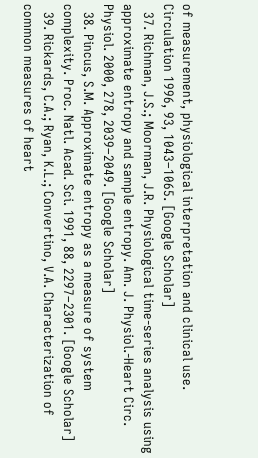of measurement, physiological interpretation and clinical use. Circulation 1996, 93, 1043–1065. [Google Scholar]
  37. Richman, J.S.; Moorman, J.R. Physiological time-series analysis using approximate entropy and sample entropy. Am. J. Physiol.-Heart Circ. Physiol. 2000, 278, 2039–2049. [Google Scholar]
  38. Pincus, S.M. Approximate entropy as a measure of system complexity. Proc. Natl. Acad. Sci. 1991, 88, 2297–2301. [Google Scholar]
  39. Rickards, C.A.; Ryan, K.L.; Convertino, V.A. Characterization of common measures of heart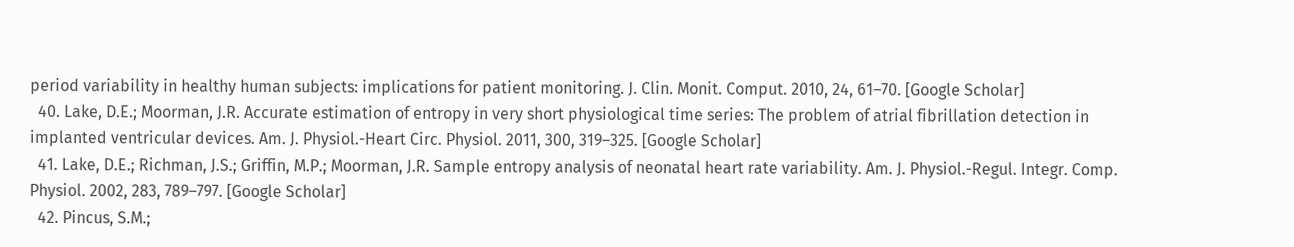period variability in healthy human subjects: implications for patient monitoring. J. Clin. Monit. Comput. 2010, 24, 61–70. [Google Scholar]
  40. Lake, D.E.; Moorman, J.R. Accurate estimation of entropy in very short physiological time series: The problem of atrial fibrillation detection in implanted ventricular devices. Am. J. Physiol.-Heart Circ. Physiol. 2011, 300, 319–325. [Google Scholar]
  41. Lake, D.E.; Richman, J.S.; Griffin, M.P.; Moorman, J.R. Sample entropy analysis of neonatal heart rate variability. Am. J. Physiol.-Regul. Integr. Comp. Physiol. 2002, 283, 789–797. [Google Scholar]
  42. Pincus, S.M.;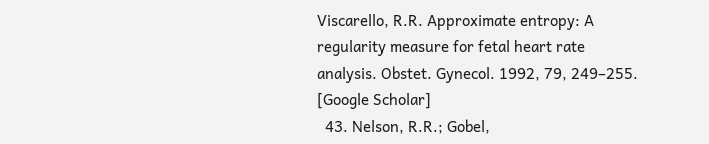Viscarello, R.R. Approximate entropy: A regularity measure for fetal heart rate analysis. Obstet. Gynecol. 1992, 79, 249–255. [Google Scholar]
  43. Nelson, R.R.; Gobel,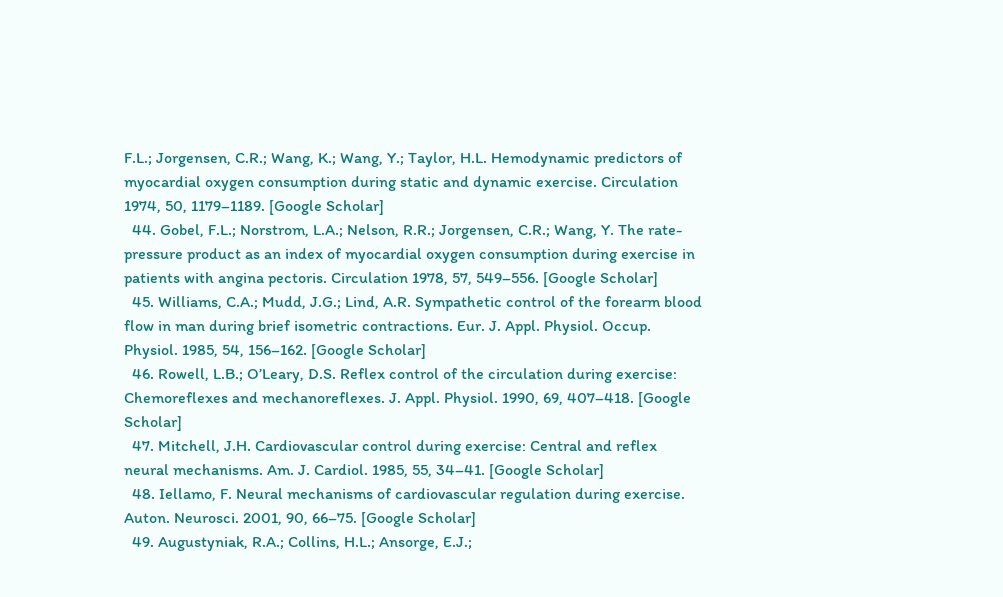F.L.; Jorgensen, C.R.; Wang, K.; Wang, Y.; Taylor, H.L. Hemodynamic predictors of myocardial oxygen consumption during static and dynamic exercise. Circulation 1974, 50, 1179–1189. [Google Scholar]
  44. Gobel, F.L.; Norstrom, L.A.; Nelson, R.R.; Jorgensen, C.R.; Wang, Y. The rate-pressure product as an index of myocardial oxygen consumption during exercise in patients with angina pectoris. Circulation 1978, 57, 549–556. [Google Scholar]
  45. Williams, C.A.; Mudd, J.G.; Lind, A.R. Sympathetic control of the forearm blood flow in man during brief isometric contractions. Eur. J. Appl. Physiol. Occup. Physiol. 1985, 54, 156–162. [Google Scholar]
  46. Rowell, L.B.; O’Leary, D.S. Reflex control of the circulation during exercise: Chemoreflexes and mechanoreflexes. J. Appl. Physiol. 1990, 69, 407–418. [Google Scholar]
  47. Mitchell, J.H. Cardiovascular control during exercise: Central and reflex neural mechanisms. Am. J. Cardiol. 1985, 55, 34–41. [Google Scholar]
  48. Iellamo, F. Neural mechanisms of cardiovascular regulation during exercise. Auton. Neurosci. 2001, 90, 66–75. [Google Scholar]
  49. Augustyniak, R.A.; Collins, H.L.; Ansorge, E.J.;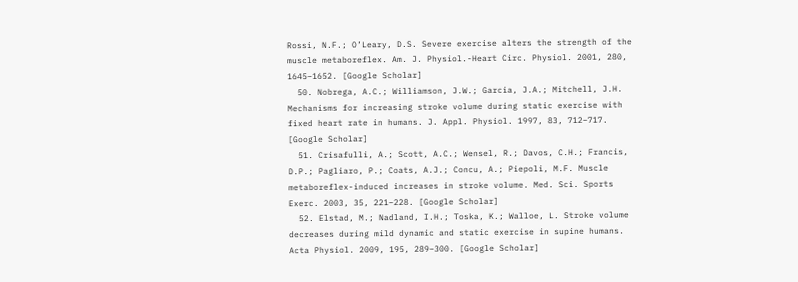Rossi, N.F.; O’Leary, D.S. Severe exercise alters the strength of the muscle metaboreflex. Am. J. Physiol.-Heart Circ. Physiol. 2001, 280, 1645–1652. [Google Scholar]
  50. Nobrega, A.C.; Williamson, J.W.; Garcia, J.A.; Mitchell, J.H. Mechanisms for increasing stroke volume during static exercise with fixed heart rate in humans. J. Appl. Physiol. 1997, 83, 712–717. [Google Scholar]
  51. Crisafulli, A.; Scott, A.C.; Wensel, R.; Davos, C.H.; Francis, D.P.; Pagliaro, P.; Coats, A.J.; Concu, A.; Piepoli, M.F. Muscle metaboreflex-induced increases in stroke volume. Med. Sci. Sports Exerc. 2003, 35, 221–228. [Google Scholar]
  52. Elstad, M.; Nadland, I.H.; Toska, K.; Walloe, L. Stroke volume decreases during mild dynamic and static exercise in supine humans. Acta Physiol. 2009, 195, 289–300. [Google Scholar]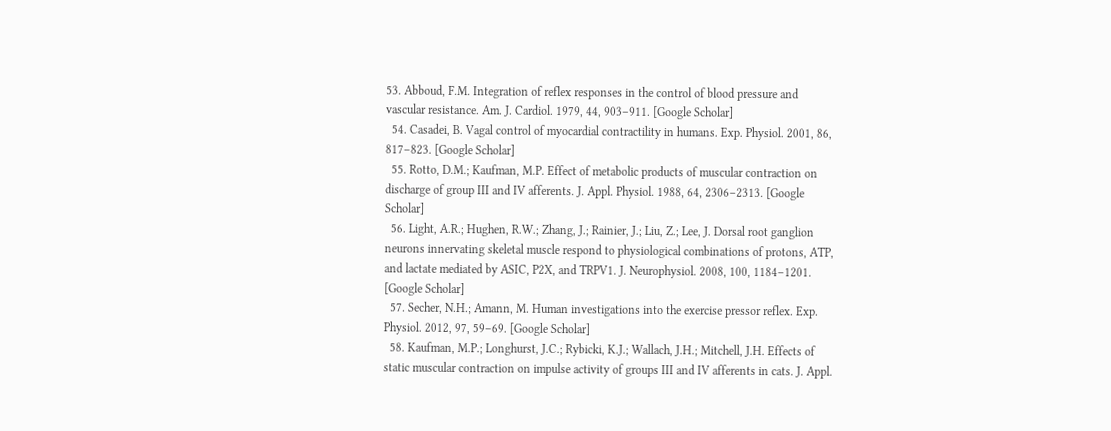53. Abboud, F.M. Integration of reflex responses in the control of blood pressure and vascular resistance. Am. J. Cardiol. 1979, 44, 903–911. [Google Scholar]
  54. Casadei, B. Vagal control of myocardial contractility in humans. Exp. Physiol. 2001, 86, 817–823. [Google Scholar]
  55. Rotto, D.M.; Kaufman, M.P. Effect of metabolic products of muscular contraction on discharge of group III and IV afferents. J. Appl. Physiol. 1988, 64, 2306–2313. [Google Scholar]
  56. Light, A.R.; Hughen, R.W.; Zhang, J.; Rainier, J.; Liu, Z.; Lee, J. Dorsal root ganglion neurons innervating skeletal muscle respond to physiological combinations of protons, ATP, and lactate mediated by ASIC, P2X, and TRPV1. J. Neurophysiol. 2008, 100, 1184–1201. [Google Scholar]
  57. Secher, N.H.; Amann, M. Human investigations into the exercise pressor reflex. Exp. Physiol. 2012, 97, 59–69. [Google Scholar]
  58. Kaufman, M.P.; Longhurst, J.C.; Rybicki, K.J.; Wallach, J.H.; Mitchell, J.H. Effects of static muscular contraction on impulse activity of groups III and IV afferents in cats. J. Appl.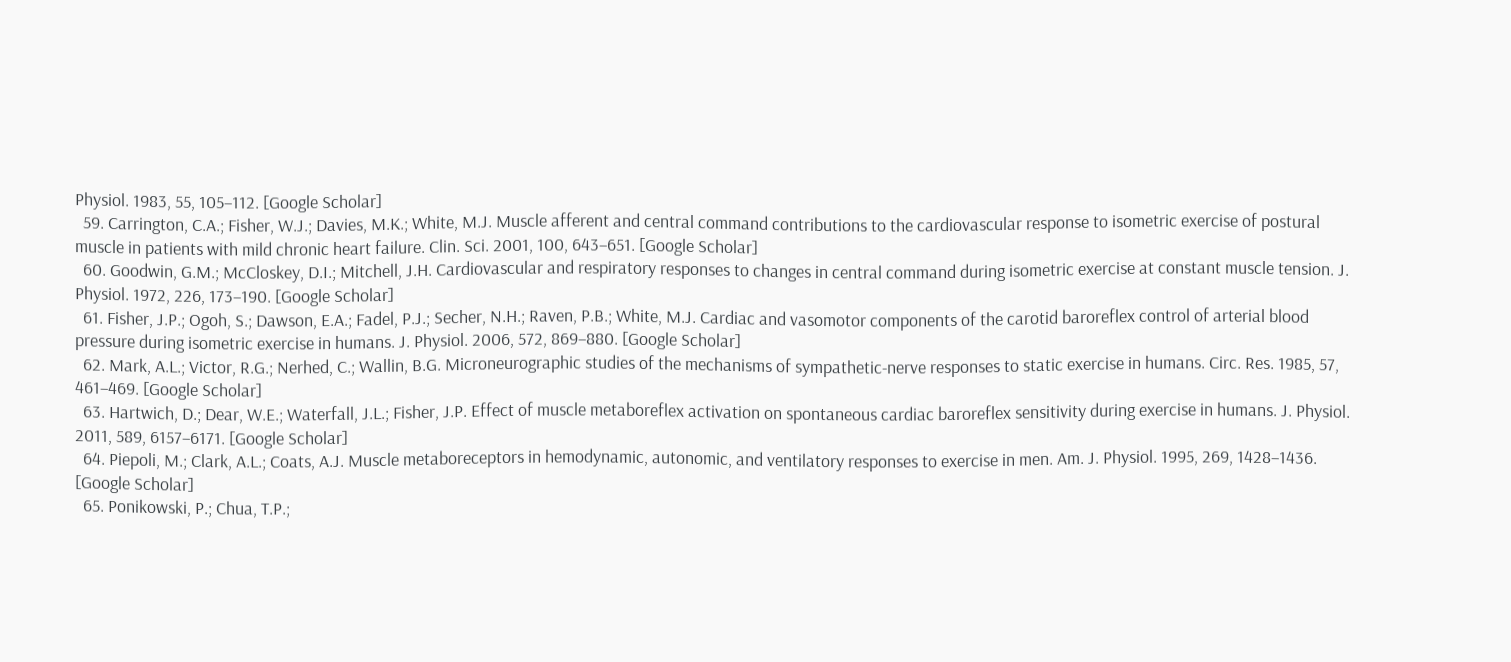Physiol. 1983, 55, 105–112. [Google Scholar]
  59. Carrington, C.A.; Fisher, W.J.; Davies, M.K.; White, M.J. Muscle afferent and central command contributions to the cardiovascular response to isometric exercise of postural muscle in patients with mild chronic heart failure. Clin. Sci. 2001, 100, 643–651. [Google Scholar]
  60. Goodwin, G.M.; McCloskey, D.I.; Mitchell, J.H. Cardiovascular and respiratory responses to changes in central command during isometric exercise at constant muscle tension. J. Physiol. 1972, 226, 173–190. [Google Scholar]
  61. Fisher, J.P.; Ogoh, S.; Dawson, E.A.; Fadel, P.J.; Secher, N.H.; Raven, P.B.; White, M.J. Cardiac and vasomotor components of the carotid baroreflex control of arterial blood pressure during isometric exercise in humans. J. Physiol. 2006, 572, 869–880. [Google Scholar]
  62. Mark, A.L.; Victor, R.G.; Nerhed, C.; Wallin, B.G. Microneurographic studies of the mechanisms of sympathetic-nerve responses to static exercise in humans. Circ. Res. 1985, 57, 461–469. [Google Scholar]
  63. Hartwich, D.; Dear, W.E.; Waterfall, J.L.; Fisher, J.P. Effect of muscle metaboreflex activation on spontaneous cardiac baroreflex sensitivity during exercise in humans. J. Physiol. 2011, 589, 6157–6171. [Google Scholar]
  64. Piepoli, M.; Clark, A.L.; Coats, A.J. Muscle metaboreceptors in hemodynamic, autonomic, and ventilatory responses to exercise in men. Am. J. Physiol. 1995, 269, 1428–1436. [Google Scholar]
  65. Ponikowski, P.; Chua, T.P.;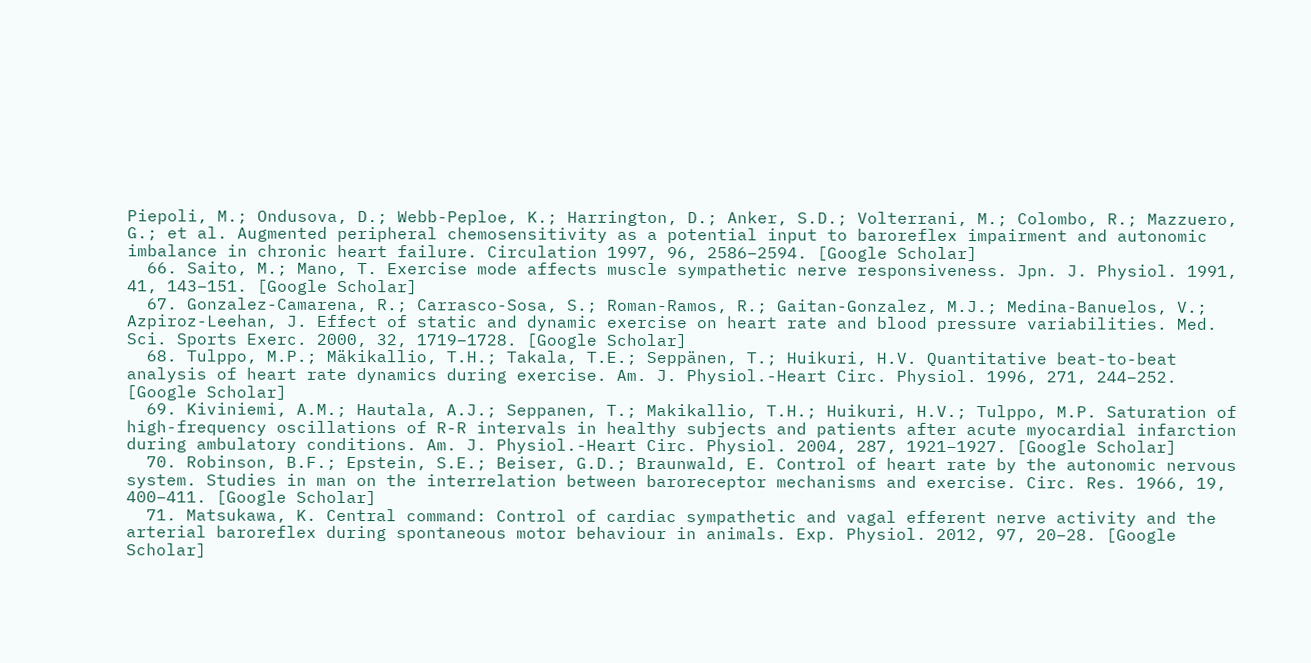Piepoli, M.; Ondusova, D.; Webb-Peploe, K.; Harrington, D.; Anker, S.D.; Volterrani, M.; Colombo, R.; Mazzuero, G.; et al. Augmented peripheral chemosensitivity as a potential input to baroreflex impairment and autonomic imbalance in chronic heart failure. Circulation 1997, 96, 2586–2594. [Google Scholar]
  66. Saito, M.; Mano, T. Exercise mode affects muscle sympathetic nerve responsiveness. Jpn. J. Physiol. 1991, 41, 143–151. [Google Scholar]
  67. Gonzalez-Camarena, R.; Carrasco-Sosa, S.; Roman-Ramos, R.; Gaitan-Gonzalez, M.J.; Medina-Banuelos, V.; Azpiroz-Leehan, J. Effect of static and dynamic exercise on heart rate and blood pressure variabilities. Med. Sci. Sports Exerc. 2000, 32, 1719–1728. [Google Scholar]
  68. Tulppo, M.P.; Mäkikallio, T.H.; Takala, T.E.; Seppänen, T.; Huikuri, H.V. Quantitative beat-to-beat analysis of heart rate dynamics during exercise. Am. J. Physiol.-Heart Circ. Physiol. 1996, 271, 244–252. [Google Scholar]
  69. Kiviniemi, A.M.; Hautala, A.J.; Seppanen, T.; Makikallio, T.H.; Huikuri, H.V.; Tulppo, M.P. Saturation of high-frequency oscillations of R-R intervals in healthy subjects and patients after acute myocardial infarction during ambulatory conditions. Am. J. Physiol.-Heart Circ. Physiol. 2004, 287, 1921–1927. [Google Scholar]
  70. Robinson, B.F.; Epstein, S.E.; Beiser, G.D.; Braunwald, E. Control of heart rate by the autonomic nervous system. Studies in man on the interrelation between baroreceptor mechanisms and exercise. Circ. Res. 1966, 19, 400–411. [Google Scholar]
  71. Matsukawa, K. Central command: Control of cardiac sympathetic and vagal efferent nerve activity and the arterial baroreflex during spontaneous motor behaviour in animals. Exp. Physiol. 2012, 97, 20–28. [Google Scholar]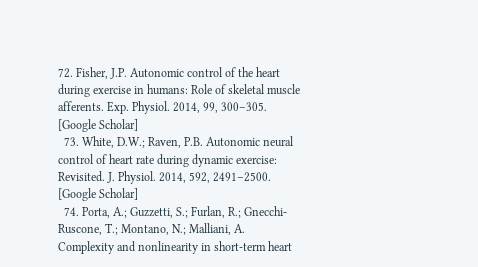72. Fisher, J.P. Autonomic control of the heart during exercise in humans: Role of skeletal muscle afferents. Exp. Physiol. 2014, 99, 300–305. [Google Scholar]
  73. White, D.W.; Raven, P.B. Autonomic neural control of heart rate during dynamic exercise: Revisited. J. Physiol. 2014, 592, 2491–2500. [Google Scholar]
  74. Porta, A.; Guzzetti, S.; Furlan, R.; Gnecchi-Ruscone, T.; Montano, N.; Malliani, A. Complexity and nonlinearity in short-term heart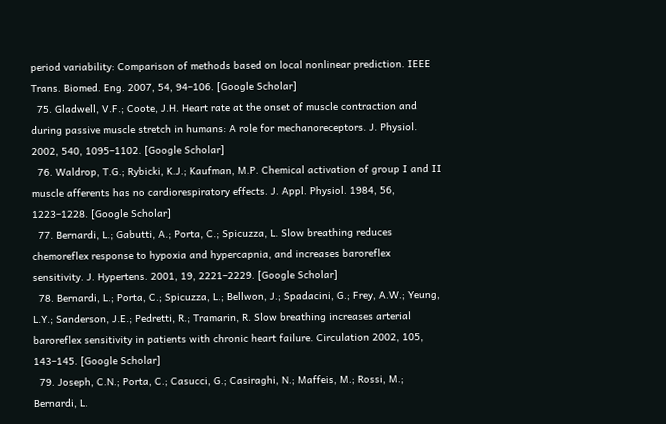period variability: Comparison of methods based on local nonlinear prediction. IEEE Trans. Biomed. Eng. 2007, 54, 94–106. [Google Scholar]
  75. Gladwell, V.F.; Coote, J.H. Heart rate at the onset of muscle contraction and during passive muscle stretch in humans: A role for mechanoreceptors. J. Physiol. 2002, 540, 1095–1102. [Google Scholar]
  76. Waldrop, T.G.; Rybicki, K.J.; Kaufman, M.P. Chemical activation of group I and II muscle afferents has no cardiorespiratory effects. J. Appl. Physiol. 1984, 56, 1223–1228. [Google Scholar]
  77. Bernardi, L.; Gabutti, A.; Porta, C.; Spicuzza, L. Slow breathing reduces chemoreflex response to hypoxia and hypercapnia, and increases baroreflex sensitivity. J. Hypertens. 2001, 19, 2221–2229. [Google Scholar]
  78. Bernardi, L.; Porta, C.; Spicuzza, L.; Bellwon, J.; Spadacini, G.; Frey, A.W.; Yeung, L.Y.; Sanderson, J.E.; Pedretti, R.; Tramarin, R. Slow breathing increases arterial baroreflex sensitivity in patients with chronic heart failure. Circulation 2002, 105, 143–145. [Google Scholar]
  79. Joseph, C.N.; Porta, C.; Casucci, G.; Casiraghi, N.; Maffeis, M.; Rossi, M.; Bernardi, L.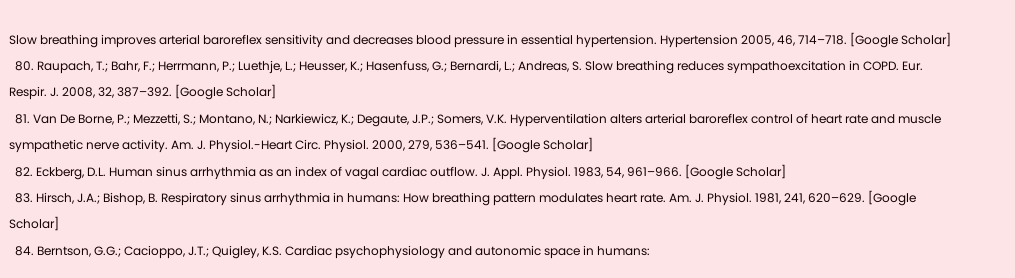Slow breathing improves arterial baroreflex sensitivity and decreases blood pressure in essential hypertension. Hypertension 2005, 46, 714–718. [Google Scholar]
  80. Raupach, T.; Bahr, F.; Herrmann, P.; Luethje, L.; Heusser, K.; Hasenfuss, G.; Bernardi, L.; Andreas, S. Slow breathing reduces sympathoexcitation in COPD. Eur. Respir. J. 2008, 32, 387–392. [Google Scholar]
  81. Van De Borne, P.; Mezzetti, S.; Montano, N.; Narkiewicz, K.; Degaute, J.P.; Somers, V.K. Hyperventilation alters arterial baroreflex control of heart rate and muscle sympathetic nerve activity. Am. J. Physiol.-Heart Circ. Physiol. 2000, 279, 536–541. [Google Scholar]
  82. Eckberg, D.L. Human sinus arrhythmia as an index of vagal cardiac outflow. J. Appl. Physiol. 1983, 54, 961–966. [Google Scholar]
  83. Hirsch, J.A.; Bishop, B. Respiratory sinus arrhythmia in humans: How breathing pattern modulates heart rate. Am. J. Physiol. 1981, 241, 620–629. [Google Scholar]
  84. Berntson, G.G.; Cacioppo, J.T.; Quigley, K.S. Cardiac psychophysiology and autonomic space in humans: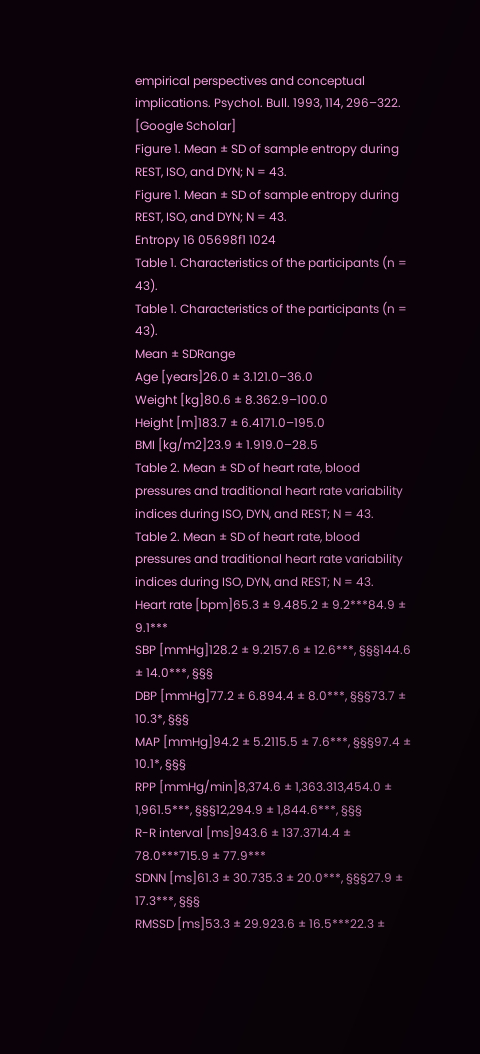empirical perspectives and conceptual implications. Psychol. Bull. 1993, 114, 296–322. [Google Scholar]
Figure 1. Mean ± SD of sample entropy during REST, ISO, and DYN; N = 43.
Figure 1. Mean ± SD of sample entropy during REST, ISO, and DYN; N = 43.
Entropy 16 05698f1 1024
Table 1. Characteristics of the participants (n = 43).
Table 1. Characteristics of the participants (n = 43).
Mean ± SDRange
Age [years]26.0 ± 3.121.0–36.0
Weight [kg]80.6 ± 8.362.9–100.0
Height [m]183.7 ± 6.4171.0–195.0
BMI [kg/m2]23.9 ± 1.919.0–28.5
Table 2. Mean ± SD of heart rate, blood pressures and traditional heart rate variability indices during ISO, DYN, and REST; N = 43.
Table 2. Mean ± SD of heart rate, blood pressures and traditional heart rate variability indices during ISO, DYN, and REST; N = 43.
Heart rate [bpm]65.3 ± 9.485.2 ± 9.2***84.9 ± 9.1***
SBP [mmHg]128.2 ± 9.2157.6 ± 12.6***, §§§144.6 ± 14.0***, §§§
DBP [mmHg]77.2 ± 6.894.4 ± 8.0***, §§§73.7 ± 10.3*, §§§
MAP [mmHg]94.2 ± 5.2115.5 ± 7.6***, §§§97.4 ± 10.1*, §§§
RPP [mmHg/min]8,374.6 ± 1,363.313,454.0 ± 1,961.5***, §§§12,294.9 ± 1,844.6***, §§§
R-R interval [ms]943.6 ± 137.3714.4 ± 78.0***715.9 ± 77.9***
SDNN [ms]61.3 ± 30.735.3 ± 20.0***, §§§27.9 ± 17.3***, §§§
RMSSD [ms]53.3 ± 29.923.6 ± 16.5***22.3 ±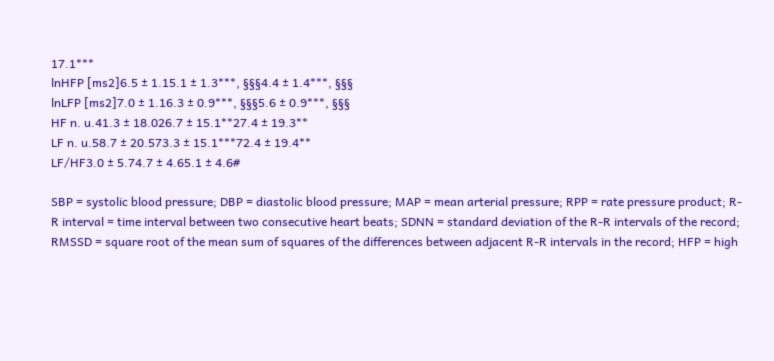17.1***
lnHFP [ms2]6.5 ± 1.15.1 ± 1.3***, §§§4.4 ± 1.4***, §§§
lnLFP [ms2]7.0 ± 1.16.3 ± 0.9***, §§§5.6 ± 0.9***, §§§
HF n. u.41.3 ± 18.026.7 ± 15.1**27.4 ± 19.3**
LF n. u.58.7 ± 20.573.3 ± 15.1***72.4 ± 19.4**
LF/HF3.0 ± 5.74.7 ± 4.65.1 ± 4.6#

SBP = systolic blood pressure; DBP = diastolic blood pressure; MAP = mean arterial pressure; RPP = rate pressure product; R-R interval = time interval between two consecutive heart beats; SDNN = standard deviation of the R-R intervals of the record; RMSSD = square root of the mean sum of squares of the differences between adjacent R-R intervals in the record; HFP = high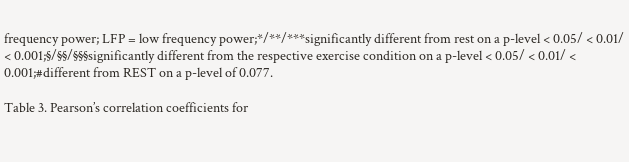frequency power; LFP = low frequency power;*/**/***significantly different from rest on a p-level < 0.05/ < 0.01/ < 0.001;§/§§/§§§significantly different from the respective exercise condition on a p-level < 0.05/ < 0.01/ < 0.001;#different from REST on a p-level of 0.077.

Table 3. Pearson’s correlation coefficients for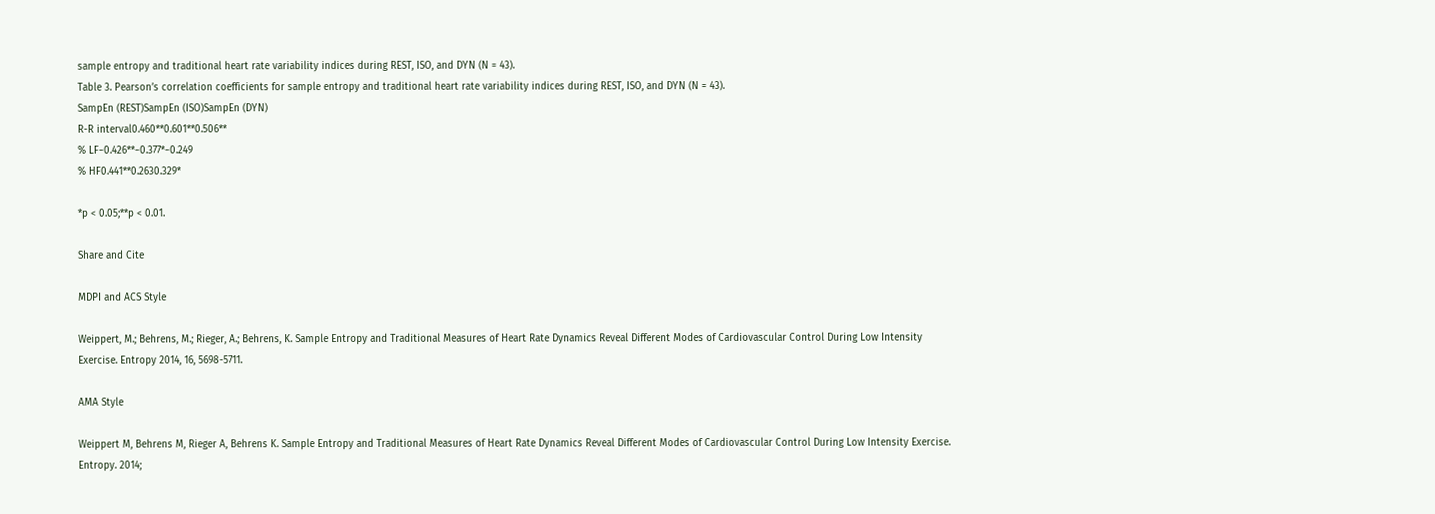sample entropy and traditional heart rate variability indices during REST, ISO, and DYN (N = 43).
Table 3. Pearson’s correlation coefficients for sample entropy and traditional heart rate variability indices during REST, ISO, and DYN (N = 43).
SampEn (REST)SampEn (ISO)SampEn (DYN)
R-R interval0.460**0.601**0.506**
% LF−0.426**−0.377*−0.249
% HF0.441**0.2630.329*

*p < 0.05;**p < 0.01.

Share and Cite

MDPI and ACS Style

Weippert, M.; Behrens, M.; Rieger, A.; Behrens, K. Sample Entropy and Traditional Measures of Heart Rate Dynamics Reveal Different Modes of Cardiovascular Control During Low Intensity Exercise. Entropy 2014, 16, 5698-5711.

AMA Style

Weippert M, Behrens M, Rieger A, Behrens K. Sample Entropy and Traditional Measures of Heart Rate Dynamics Reveal Different Modes of Cardiovascular Control During Low Intensity Exercise. Entropy. 2014;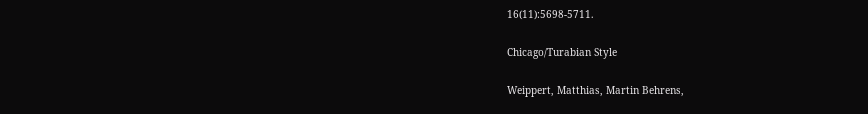16(11):5698-5711.

Chicago/Turabian Style

Weippert, Matthias, Martin Behrens,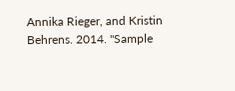Annika Rieger, and Kristin Behrens. 2014. "Sample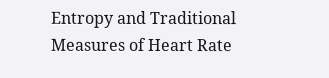Entropy and Traditional Measures of Heart Rate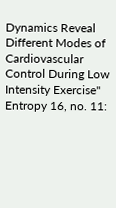Dynamics Reveal Different Modes of Cardiovascular Control During Low Intensity Exercise" Entropy 16, no. 11: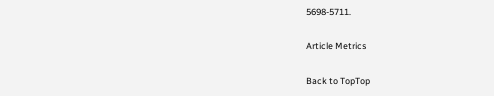5698-5711.

Article Metrics

Back to TopTop